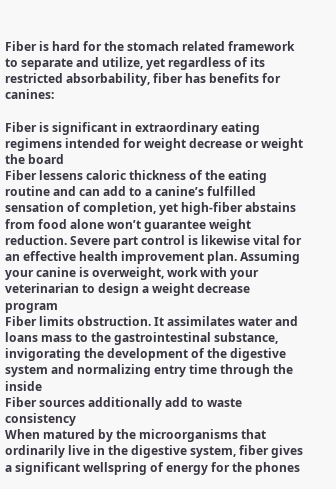Fiber is hard for the stomach related framework to separate and utilize, yet regardless of its restricted absorbability, fiber has benefits for canines:

Fiber is significant in extraordinary eating regimens intended for weight decrease or weight the board
Fiber lessens caloric thickness of the eating routine and can add to a canine’s fulfilled sensation of completion, yet high-fiber abstains from food alone won’t guarantee weight reduction. Severe part control is likewise vital for an effective health improvement plan. Assuming your canine is overweight, work with your veterinarian to design a weight decrease program
Fiber limits obstruction. It assimilates water and loans mass to the gastrointestinal substance, invigorating the development of the digestive system and normalizing entry time through the inside
Fiber sources additionally add to waste consistency
When matured by the microorganisms that ordinarily live in the digestive system, fiber gives a significant wellspring of energy for the phones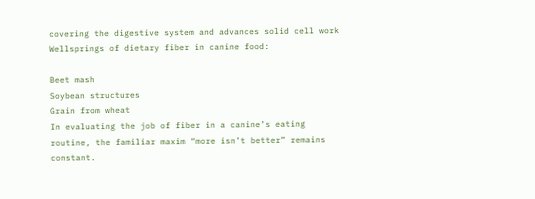covering the digestive system and advances solid cell work
Wellsprings of dietary fiber in canine food:

Beet mash
Soybean structures
Grain from wheat
In evaluating the job of fiber in a canine’s eating routine, the familiar maxim “more isn’t better” remains constant.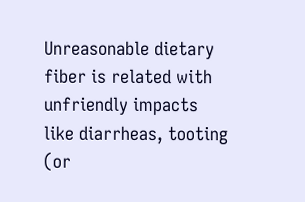Unreasonable dietary fiber is related with unfriendly impacts like diarrheas, tooting (or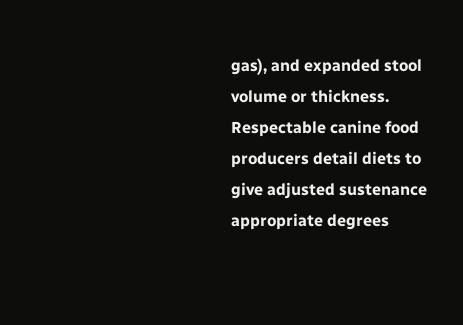gas), and expanded stool volume or thickness. Respectable canine food producers detail diets to give adjusted sustenance appropriate degrees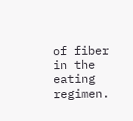of fiber in the eating regimen.